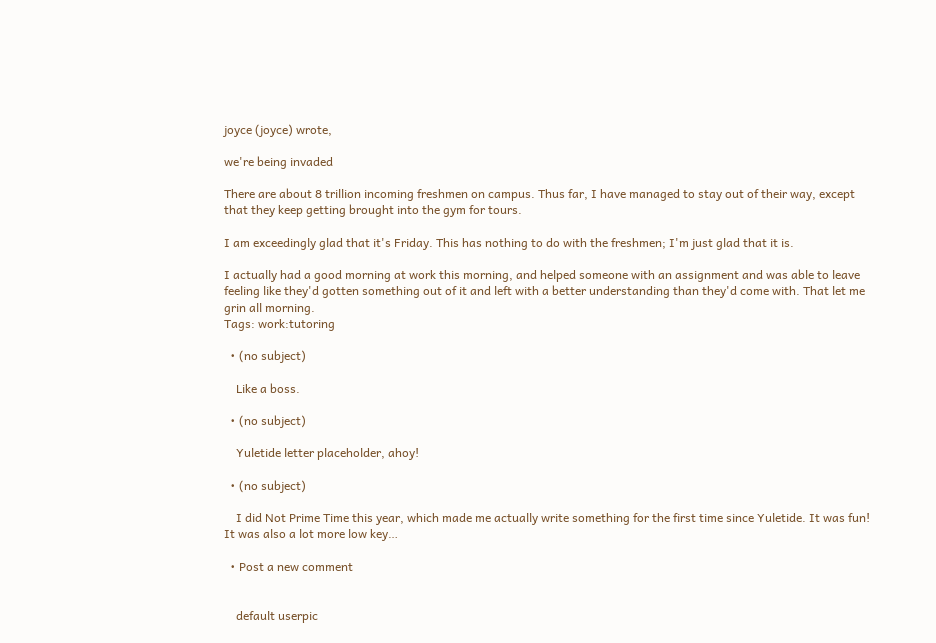joyce (joyce) wrote,

we're being invaded

There are about 8 trillion incoming freshmen on campus. Thus far, I have managed to stay out of their way, except that they keep getting brought into the gym for tours.

I am exceedingly glad that it's Friday. This has nothing to do with the freshmen; I'm just glad that it is.

I actually had a good morning at work this morning, and helped someone with an assignment and was able to leave feeling like they'd gotten something out of it and left with a better understanding than they'd come with. That let me grin all morning.
Tags: work:tutoring

  • (no subject)

    Like a boss.

  • (no subject)

    Yuletide letter placeholder, ahoy!

  • (no subject)

    I did Not Prime Time this year, which made me actually write something for the first time since Yuletide. It was fun! It was also a lot more low key…

  • Post a new comment


    default userpic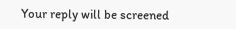Your reply will be screened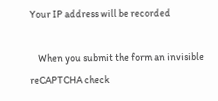Your IP address will be recorded

    When you submit the form an invisible reCAPTCHA check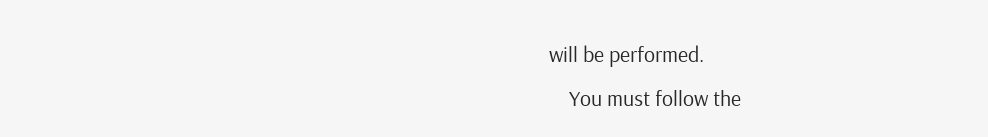will be performed.
    You must follow the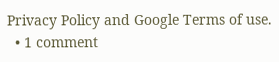Privacy Policy and Google Terms of use.
  • 1 comment